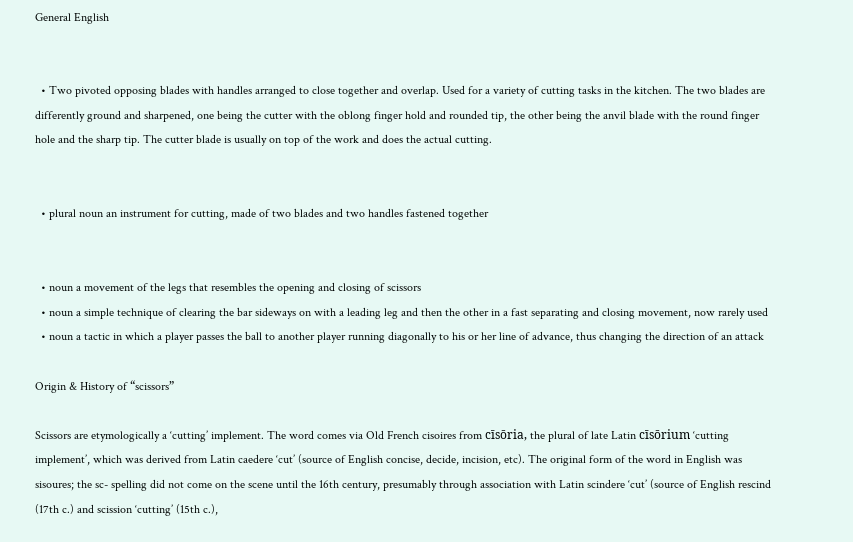General English


  • Two pivoted opposing blades with handles arranged to close together and overlap. Used for a variety of cutting tasks in the kitchen. The two blades are differently ground and sharpened, one being the cutter with the oblong finger hold and rounded tip, the other being the anvil blade with the round finger hole and the sharp tip. The cutter blade is usually on top of the work and does the actual cutting.


  • plural noun an instrument for cutting, made of two blades and two handles fastened together


  • noun a movement of the legs that resembles the opening and closing of scissors
  • noun a simple technique of clearing the bar sideways on with a leading leg and then the other in a fast separating and closing movement, now rarely used
  • noun a tactic in which a player passes the ball to another player running diagonally to his or her line of advance, thus changing the direction of an attack

Origin & History of “scissors”

Scissors are etymologically a ‘cutting’ implement. The word comes via Old French cisoires from cīsōria, the plural of late Latin cīsōrium ‘cutting implement’, which was derived from Latin caedere ‘cut’ (source of English concise, decide, incision, etc). The original form of the word in English was sisoures; the sc- spelling did not come on the scene until the 16th century, presumably through association with Latin scindere ‘cut’ (source of English rescind (17th c.) and scission ‘cutting’ (15th c.),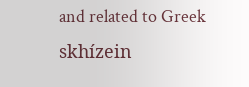and related to Greek skhízein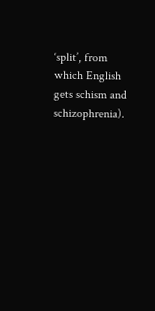‘split’, from which English gets schism and schizophrenia).